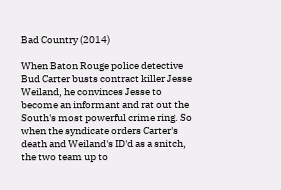Bad Country (2014)

When Baton Rouge police detective Bud Carter busts contract killer Jesse Weiland, he convinces Jesse to become an informant and rat out the South's most powerful crime ring. So when the syndicate orders Carter's death and Weiland's ID'd as a snitch, the two team up to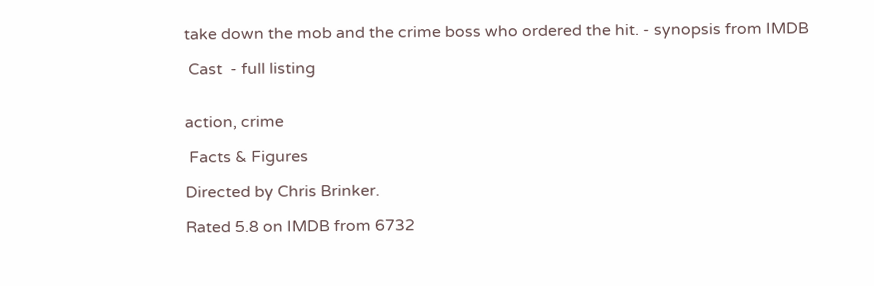take down the mob and the crime boss who ordered the hit. - synopsis from IMDB

 Cast  - full listing


action, crime

 Facts & Figures

Directed by Chris Brinker.

Rated 5.8 on IMDB from 6732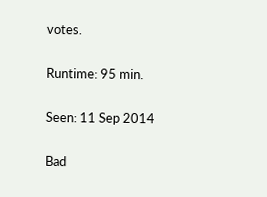votes.

Runtime: 95 min.

Seen: 11 Sep 2014

Bad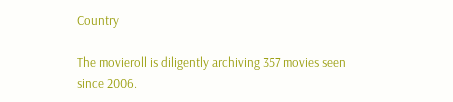Country

The movieroll is diligently archiving 357 movies seen since 2006.